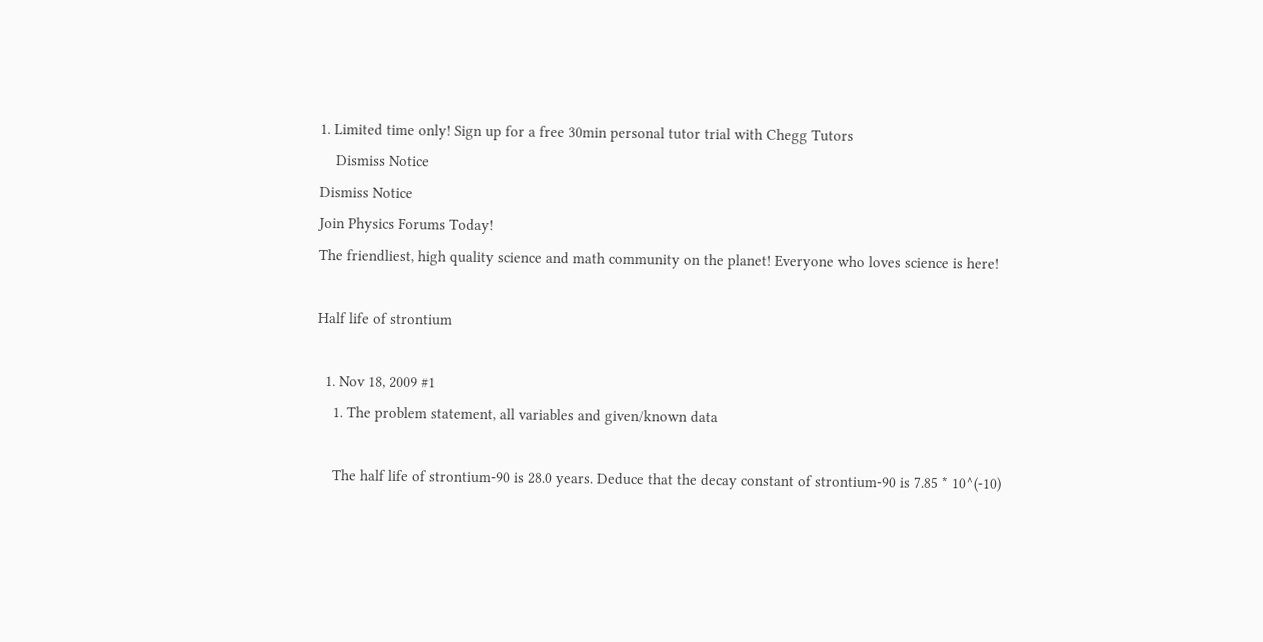1. Limited time only! Sign up for a free 30min personal tutor trial with Chegg Tutors
    Dismiss Notice
Dismiss Notice
Join Physics Forums Today!
The friendliest, high quality science and math community on the planet! Everyone who loves science is here!

Half life of strontium

  1. Nov 18, 2009 #1
    1. The problem statement, all variables and given/known data

    The half life of strontium-90 is 28.0 years. Deduce that the decay constant of strontium-90 is 7.85 * 10^(-10)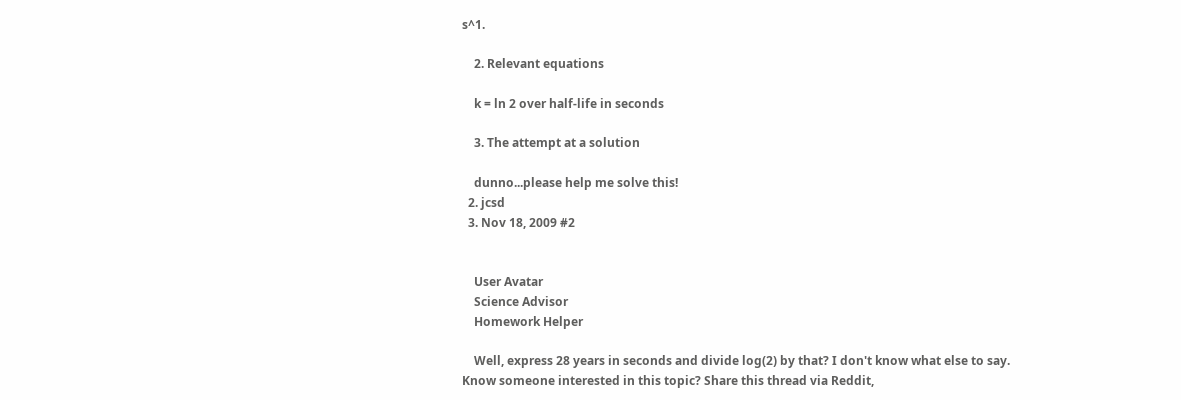s^1.

    2. Relevant equations

    k = ln 2 over half-life in seconds

    3. The attempt at a solution

    dunno...please help me solve this!
  2. jcsd
  3. Nov 18, 2009 #2


    User Avatar
    Science Advisor
    Homework Helper

    Well, express 28 years in seconds and divide log(2) by that? I don't know what else to say.
Know someone interested in this topic? Share this thread via Reddit,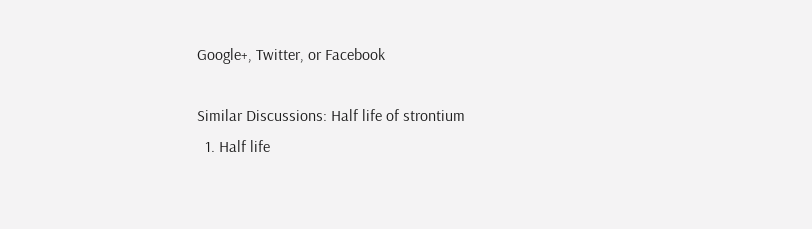Google+, Twitter, or Facebook

Similar Discussions: Half life of strontium
  1. Half life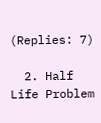(Replies: 7)

  2. Half Life Problem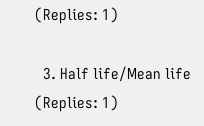(Replies: 1)

  3. Half life/Mean life (Replies: 1)